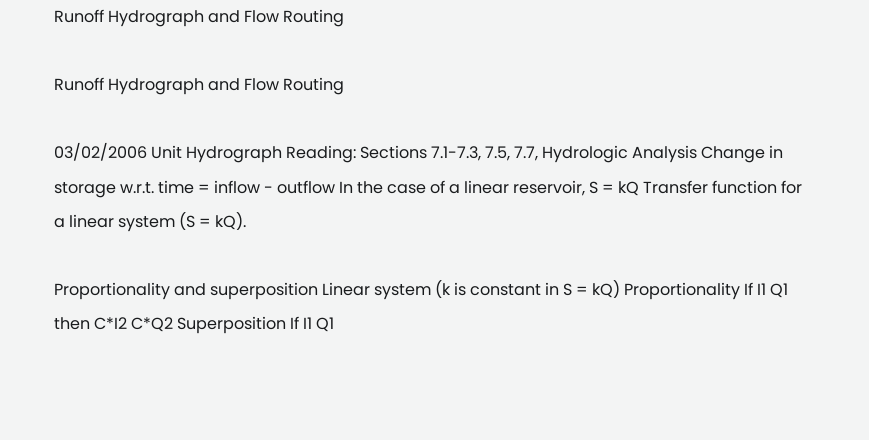Runoff Hydrograph and Flow Routing

Runoff Hydrograph and Flow Routing

03/02/2006 Unit Hydrograph Reading: Sections 7.1-7.3, 7.5, 7.7, Hydrologic Analysis Change in storage w.r.t. time = inflow - outflow In the case of a linear reservoir, S = kQ Transfer function for a linear system (S = kQ).

Proportionality and superposition Linear system (k is constant in S = kQ) Proportionality If I1 Q1 then C*I2 C*Q2 Superposition If I1 Q1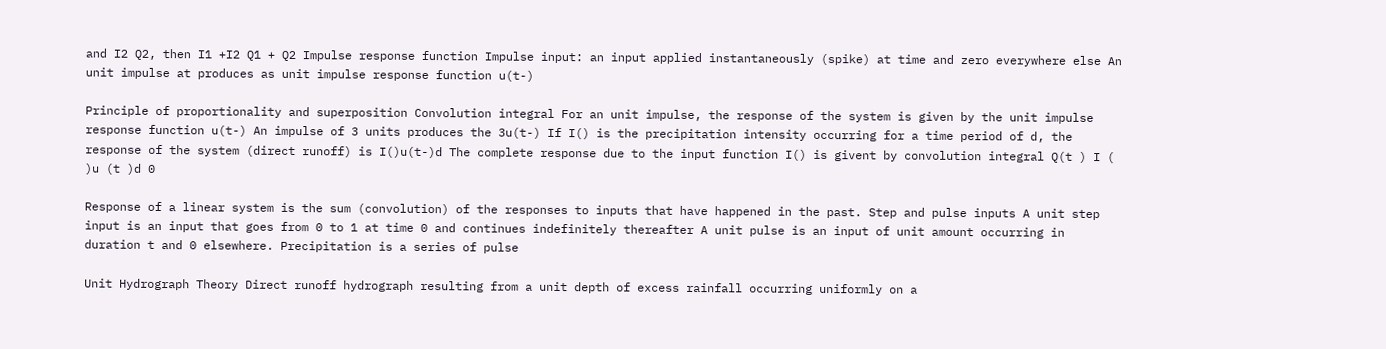and I2 Q2, then I1 +I2 Q1 + Q2 Impulse response function Impulse input: an input applied instantaneously (spike) at time and zero everywhere else An unit impulse at produces as unit impulse response function u(t-)

Principle of proportionality and superposition Convolution integral For an unit impulse, the response of the system is given by the unit impulse response function u(t-) An impulse of 3 units produces the 3u(t-) If I() is the precipitation intensity occurring for a time period of d, the response of the system (direct runoff) is I()u(t-)d The complete response due to the input function I() is givent by convolution integral Q(t ) I ( )u (t )d 0

Response of a linear system is the sum (convolution) of the responses to inputs that have happened in the past. Step and pulse inputs A unit step input is an input that goes from 0 to 1 at time 0 and continues indefinitely thereafter A unit pulse is an input of unit amount occurring in duration t and 0 elsewhere. Precipitation is a series of pulse

Unit Hydrograph Theory Direct runoff hydrograph resulting from a unit depth of excess rainfall occurring uniformly on a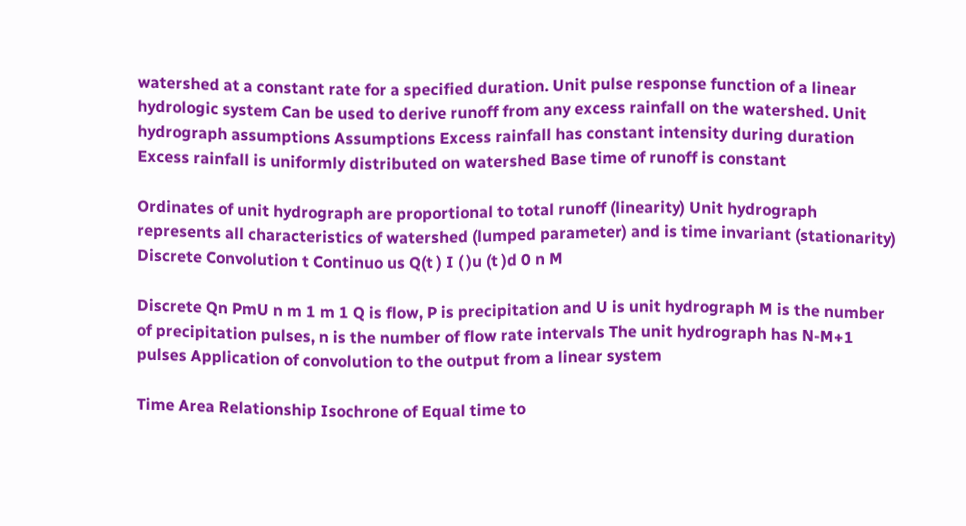watershed at a constant rate for a specified duration. Unit pulse response function of a linear hydrologic system Can be used to derive runoff from any excess rainfall on the watershed. Unit hydrograph assumptions Assumptions Excess rainfall has constant intensity during duration Excess rainfall is uniformly distributed on watershed Base time of runoff is constant

Ordinates of unit hydrograph are proportional to total runoff (linearity) Unit hydrograph represents all characteristics of watershed (lumped parameter) and is time invariant (stationarity) Discrete Convolution t Continuo us Q(t ) I ( )u (t )d 0 n M

Discrete Qn PmU n m 1 m 1 Q is flow, P is precipitation and U is unit hydrograph M is the number of precipitation pulses, n is the number of flow rate intervals The unit hydrograph has N-M+1 pulses Application of convolution to the output from a linear system

Time Area Relationship Isochrone of Equal time to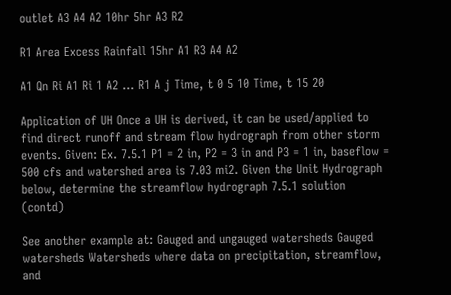outlet A3 A4 A2 10hr 5hr A3 R2

R1 Area Excess Rainfall 15hr A1 R3 A4 A2

A1 Qn Ri A1 Ri 1 A2 ... R1 A j Time, t 0 5 10 Time, t 15 20

Application of UH Once a UH is derived, it can be used/applied to find direct runoff and stream flow hydrograph from other storm events. Given: Ex. 7.5.1 P1 = 2 in, P2 = 3 in and P3 = 1 in, baseflow = 500 cfs and watershed area is 7.03 mi2. Given the Unit Hydrograph below, determine the streamflow hydrograph 7.5.1 solution (contd)

See another example at: Gauged and ungauged watersheds Gauged watersheds Watersheds where data on precipitation, streamflow, and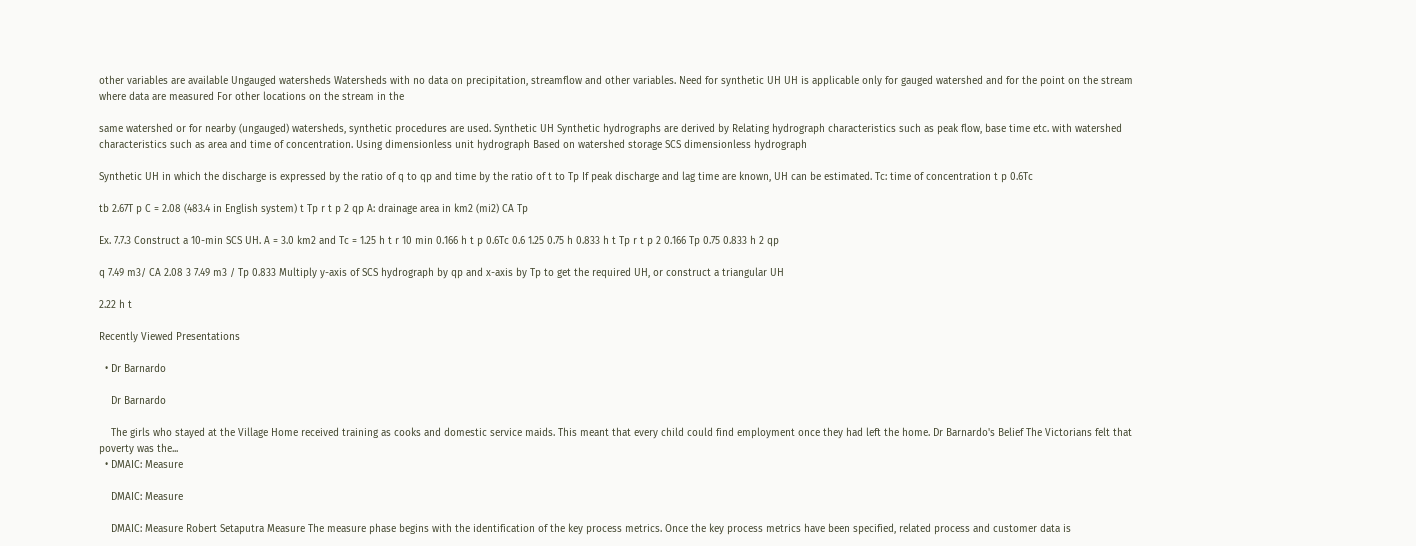other variables are available Ungauged watersheds Watersheds with no data on precipitation, streamflow and other variables. Need for synthetic UH UH is applicable only for gauged watershed and for the point on the stream where data are measured For other locations on the stream in the

same watershed or for nearby (ungauged) watersheds, synthetic procedures are used. Synthetic UH Synthetic hydrographs are derived by Relating hydrograph characteristics such as peak flow, base time etc. with watershed characteristics such as area and time of concentration. Using dimensionless unit hydrograph Based on watershed storage SCS dimensionless hydrograph

Synthetic UH in which the discharge is expressed by the ratio of q to qp and time by the ratio of t to Tp If peak discharge and lag time are known, UH can be estimated. Tc: time of concentration t p 0.6Tc

tb 2.67T p C = 2.08 (483.4 in English system) t Tp r t p 2 qp A: drainage area in km2 (mi2) CA Tp

Ex. 7.7.3 Construct a 10-min SCS UH. A = 3.0 km2 and Tc = 1.25 h t r 10 min 0.166 h t p 0.6Tc 0.6 1.25 0.75 h 0.833 h t Tp r t p 2 0.166 Tp 0.75 0.833 h 2 qp

q 7.49 m3/ CA 2.08 3 7.49 m3 / Tp 0.833 Multiply y-axis of SCS hydrograph by qp and x-axis by Tp to get the required UH, or construct a triangular UH

2.22 h t

Recently Viewed Presentations

  • Dr Barnardo

    Dr Barnardo

    The girls who stayed at the Village Home received training as cooks and domestic service maids. This meant that every child could find employment once they had left the home. Dr Barnardo's Belief The Victorians felt that poverty was the...
  • DMAIC: Measure

    DMAIC: Measure

    DMAIC: Measure Robert Setaputra Measure The measure phase begins with the identification of the key process metrics. Once the key process metrics have been specified, related process and customer data is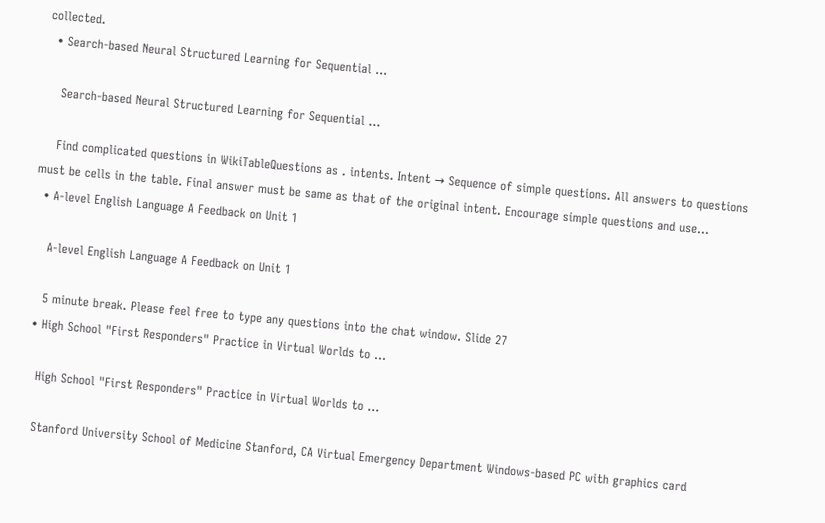collected.
  • Search-based Neural Structured Learning for Sequential ...

    Search-based Neural Structured Learning for Sequential ...

    Find complicated questions in WikiTableQuestions as . intents. Intent → Sequence of simple questions. All answers to questions must be cells in the table. Final answer must be same as that of the original intent. Encourage simple questions and use...
  • A-level English Language A Feedback on Unit 1

    A-level English Language A Feedback on Unit 1

    5 minute break. Please feel free to type any questions into the chat window. Slide 27
  • High School "First Responders" Practice in Virtual Worlds to ...

    High School "First Responders" Practice in Virtual Worlds to ...

    Stanford University School of Medicine Stanford, CA Virtual Emergency Department Windows-based PC with graphics card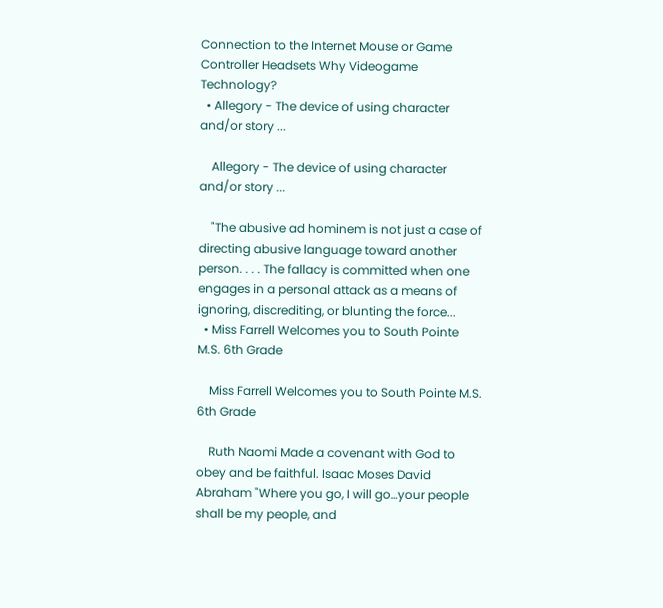Connection to the Internet Mouse or Game Controller Headsets Why Videogame Technology?
  • Allegory - The device of using character and/or story ...

    Allegory - The device of using character and/or story ...

    "The abusive ad hominem is not just a case of directing abusive language toward another person. . . . The fallacy is committed when one engages in a personal attack as a means of ignoring, discrediting, or blunting the force...
  • Miss Farrell Welcomes you to South Pointe M.S. 6th Grade

    Miss Farrell Welcomes you to South Pointe M.S. 6th Grade

    Ruth Naomi Made a covenant with God to obey and be faithful. Isaac Moses David Abraham "Where you go, I will go…your people shall be my people, and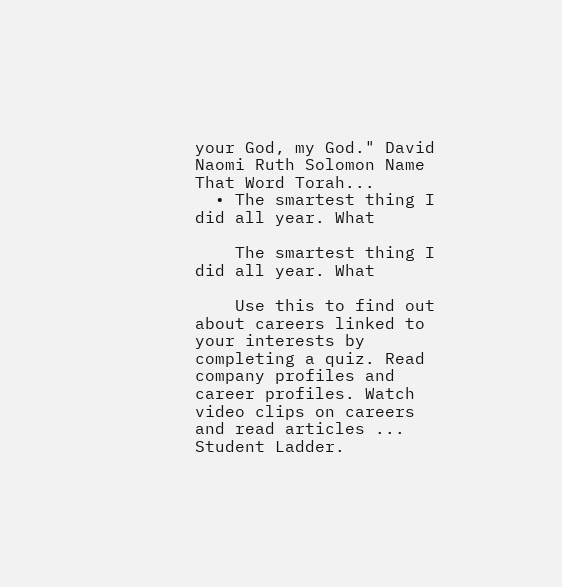your God, my God." David Naomi Ruth Solomon Name That Word Torah...
  • The smartest thing I did all year. What

    The smartest thing I did all year. What

    Use this to find out about careers linked to your interests by completing a quiz. Read company profiles and career profiles. Watch video clips on careers and read articles ... Student Ladder.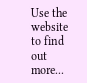Use the website to find out more...